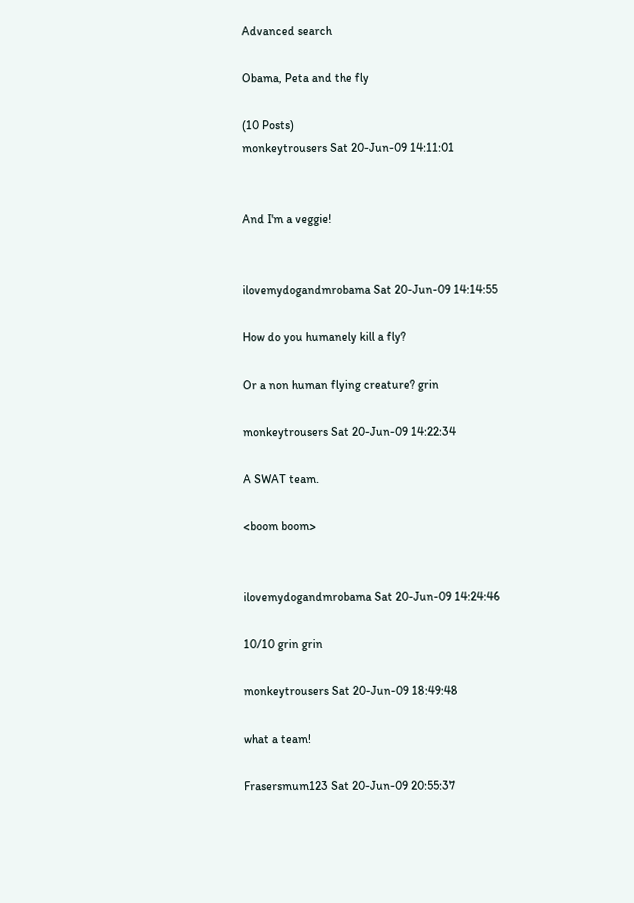Advanced search

Obama, Peta and the fly

(10 Posts)
monkeytrousers Sat 20-Jun-09 14:11:01


And I'm a veggie!


ilovemydogandmrobama Sat 20-Jun-09 14:14:55

How do you humanely kill a fly?

Or a non human flying creature? grin

monkeytrousers Sat 20-Jun-09 14:22:34

A SWAT team.

<boom boom>


ilovemydogandmrobama Sat 20-Jun-09 14:24:46

10/10 grin grin

monkeytrousers Sat 20-Jun-09 18:49:48

what a team!

Frasersmum123 Sat 20-Jun-09 20:55:37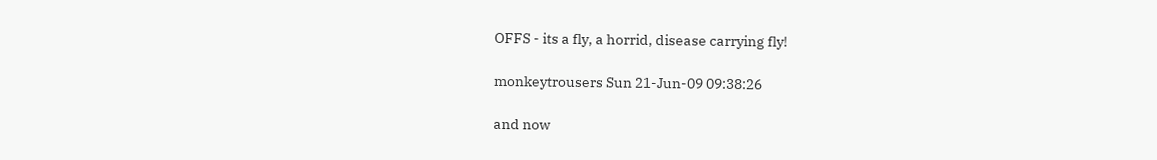OFFS - its a fly, a horrid, disease carrying fly!

monkeytrousers Sun 21-Jun-09 09:38:26

and now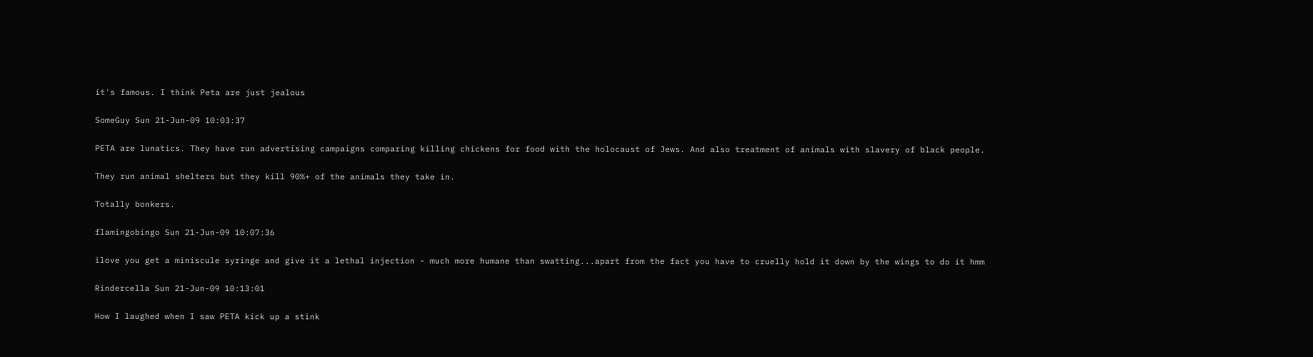it's famous. I think Peta are just jealous

SomeGuy Sun 21-Jun-09 10:03:37

PETA are lunatics. They have run advertising campaigns comparing killing chickens for food with the holocaust of Jews. And also treatment of animals with slavery of black people.

They run animal shelters but they kill 90%+ of the animals they take in.

Totally bonkers.

flamingobingo Sun 21-Jun-09 10:07:36

ilove you get a miniscule syringe and give it a lethal injection - much more humane than swatting...apart from the fact you have to cruelly hold it down by the wings to do it hmm

Rindercella Sun 21-Jun-09 10:13:01

How I laughed when I saw PETA kick up a stink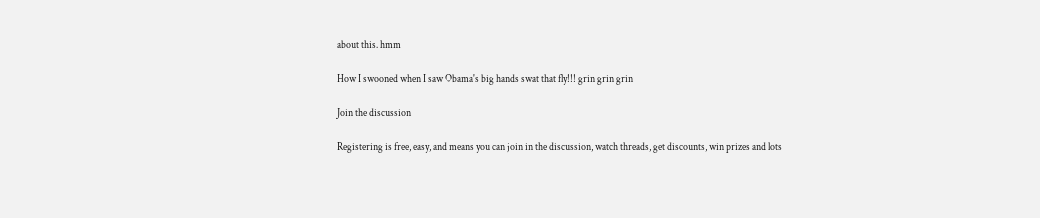about this. hmm

How I swooned when I saw Obama's big hands swat that fly!!! grin grin grin

Join the discussion

Registering is free, easy, and means you can join in the discussion, watch threads, get discounts, win prizes and lots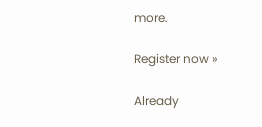more.

Register now »

Already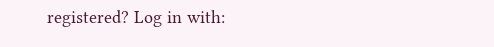registered? Log in with: